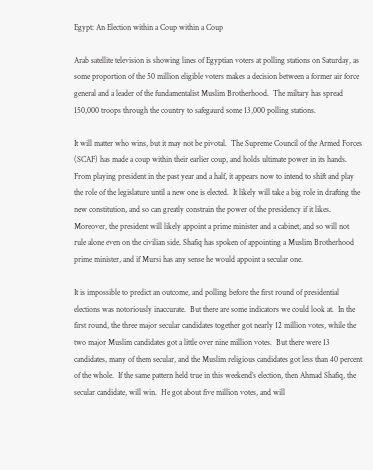Egypt: An Election within a Coup within a Coup

Arab satellite television is showing lines of Egyptian voters at polling stations on Saturday, as some proportion of the 50 million eligible voters makes a decision between a former air force general and a leader of the fundamentalist Muslim Brotherhood.  The miltary has spread 150,000 troops through the country to safegaurd some 13,000 polling stations.

It will matter who wins, but it may not be pivotal.  The Supreme Council of the Armed Forces (SCAF) has made a coup within their earlier coup, and holds ultimate power in its hands.  From playing president in the past year and a half, it appears now to intend to shift and play the role of the legislature until a new one is elected.  It likely will take a big role in drafting the new constitution, and so can greatly constrain the power of the presidency if it likes.  Moreover, the president will likely appoint a prime minister and a cabinet, and so will not rule alone even on the civilian side. Shafiq has spoken of appointing a Muslim Brotherhood prime minister, and if Mursi has any sense he would appoint a secular one.

It is impossible to predict an outcome, and polling before the first round of presidential elections was notoriously inaccurate.  But there are some indicators we could look at.  In the first round, the three major secular candidates together got nearly 12 million votes, while the two major Muslim candidates got a little over nine million votes.  But there were 13 candidates, many of them secular, and the Muslim religious candidates got less than 40 percent of the whole.  If the same pattern held true in this weekend’s election, then Ahmad Shafiq, the secular candidate, will win.  He got about five million votes, and will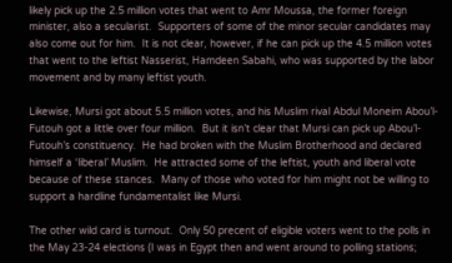likely pick up the 2.5 million votes that went to Amr Moussa, the former foreign minister, also a secularist.  Supporters of some of the minor secular candidates may also come out for him.  It is not clear, however, if he can pick up the 4.5 million votes that went to the leftist Nasserist, Hamdeen Sabahi, who was supported by the labor movement and by many leftist youth.

Likewise, Mursi got about 5.5 million votes, and his Muslim rival Abdul Moneim Abou’l-Futouh got a little over four million.  But it isn’t clear that Mursi can pick up Abou’l-Futouh’s constituency.  He had broken with the Muslim Brotherhood and declared himself a ‘liberal’ Muslim.  He attracted some of the leftist, youth and liberal vote because of these stances.  Many of those who voted for him might not be willing to support a hardline fundamentalist like Mursi.

The other wild card is turnout.  Only 50 precent of eligible voters went to the polls in the May 23-24 elections (I was in Egypt then and went around to polling stations;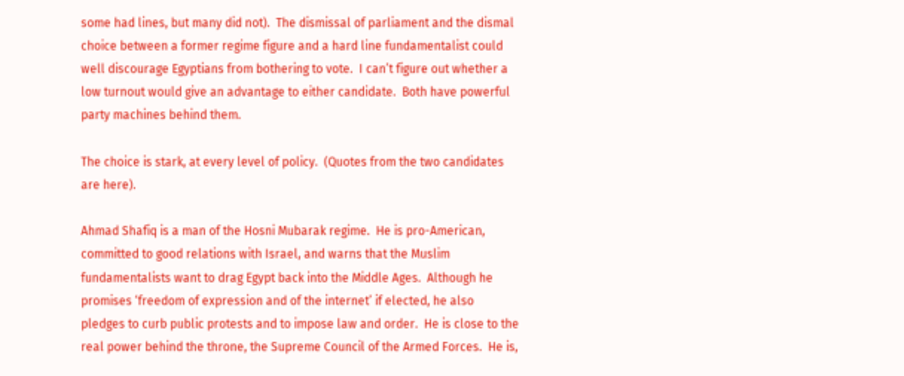some had lines, but many did not).  The dismissal of parliament and the dismal choice between a former regime figure and a hard line fundamentalist could well discourage Egyptians from bothering to vote.  I can’t figure out whether a low turnout would give an advantage to either candidate.  Both have powerful party machines behind them.

The choice is stark, at every level of policy.  (Quotes from the two candidates are here).

Ahmad Shafiq is a man of the Hosni Mubarak regime.  He is pro-American, committed to good relations with Israel, and warns that the Muslim fundamentalists want to drag Egypt back into the Middle Ages.  Although he promises ‘freedom of expression and of the internet’ if elected, he also pledges to curb public protests and to impose law and order.  He is close to the real power behind the throne, the Supreme Council of the Armed Forces.  He is,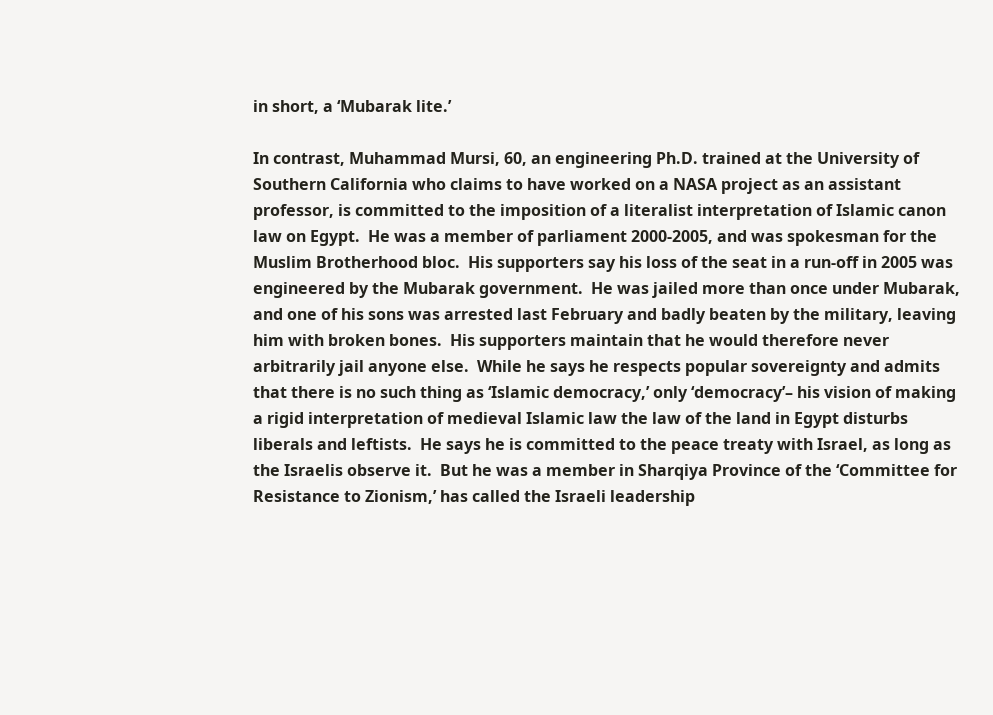in short, a ‘Mubarak lite.’

In contrast, Muhammad Mursi, 60, an engineering Ph.D. trained at the University of Southern California who claims to have worked on a NASA project as an assistant professor, is committed to the imposition of a literalist interpretation of Islamic canon law on Egypt.  He was a member of parliament 2000-2005, and was spokesman for the Muslim Brotherhood bloc.  His supporters say his loss of the seat in a run-off in 2005 was engineered by the Mubarak government.  He was jailed more than once under Mubarak, and one of his sons was arrested last February and badly beaten by the military, leaving him with broken bones.  His supporters maintain that he would therefore never arbitrarily jail anyone else.  While he says he respects popular sovereignty and admits that there is no such thing as ‘Islamic democracy,’ only ‘democracy’– his vision of making a rigid interpretation of medieval Islamic law the law of the land in Egypt disturbs liberals and leftists.  He says he is committed to the peace treaty with Israel, as long as the Israelis observe it.  But he was a member in Sharqiya Province of the ‘Committee for Resistance to Zionism,’ has called the Israeli leadership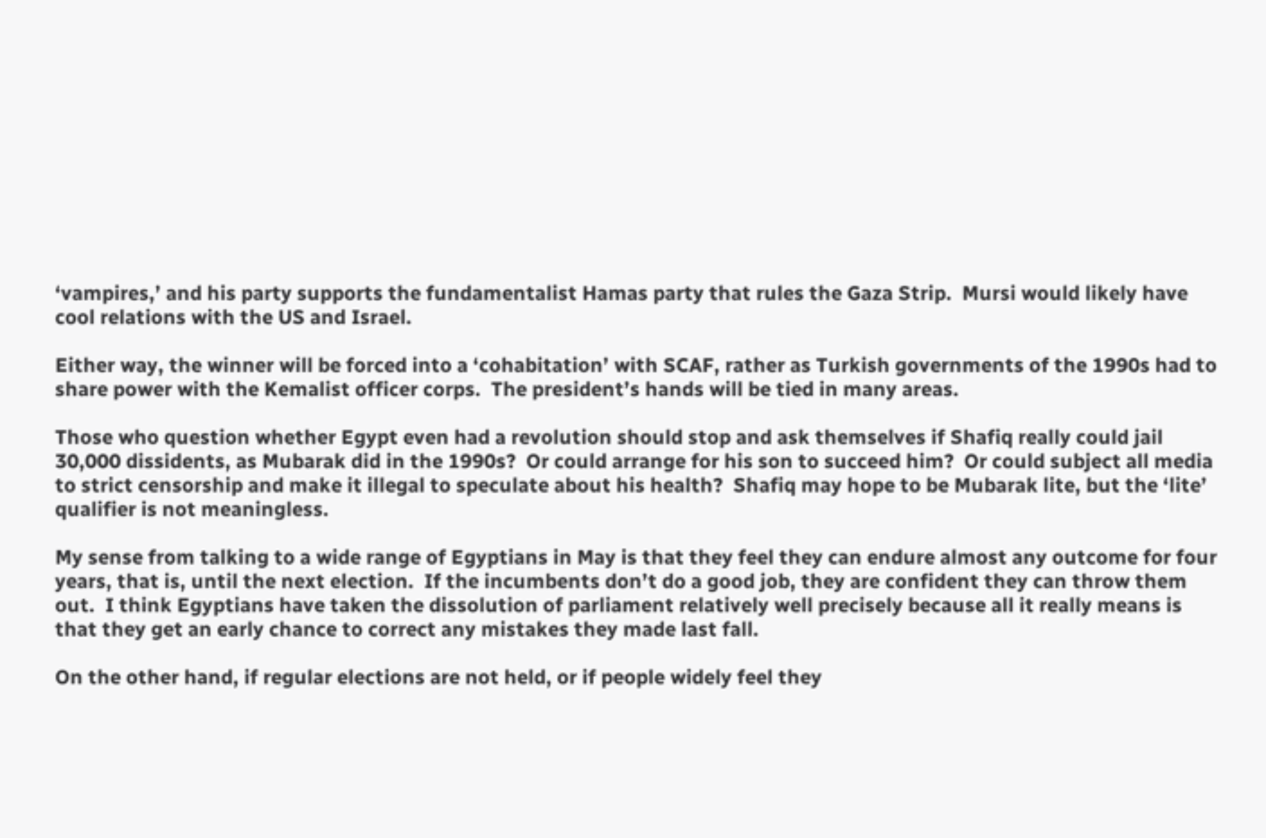‘vampires,’ and his party supports the fundamentalist Hamas party that rules the Gaza Strip.  Mursi would likely have cool relations with the US and Israel.

Either way, the winner will be forced into a ‘cohabitation’ with SCAF, rather as Turkish governments of the 1990s had to share power with the Kemalist officer corps.  The president’s hands will be tied in many areas.

Those who question whether Egypt even had a revolution should stop and ask themselves if Shafiq really could jail 30,000 dissidents, as Mubarak did in the 1990s?  Or could arrange for his son to succeed him?  Or could subject all media to strict censorship and make it illegal to speculate about his health?  Shafiq may hope to be Mubarak lite, but the ‘lite’ qualifier is not meaningless.

My sense from talking to a wide range of Egyptians in May is that they feel they can endure almost any outcome for four years, that is, until the next election.  If the incumbents don’t do a good job, they are confident they can throw them out.  I think Egyptians have taken the dissolution of parliament relatively well precisely because all it really means is that they get an early chance to correct any mistakes they made last fall.

On the other hand, if regular elections are not held, or if people widely feel they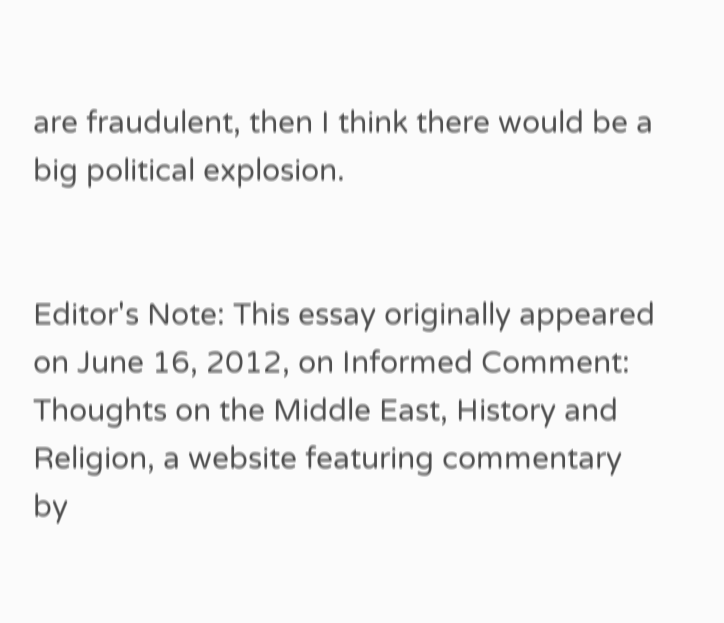are fraudulent, then I think there would be a big political explosion.


Editor's Note: This essay originally appeared on June 16, 2012, on Informed Comment: Thoughts on the Middle East, History and Religion, a website featuring commentary by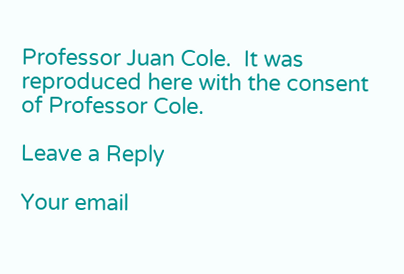Professor Juan Cole.  It was reproduced here with the consent of Professor Cole.

Leave a Reply

Your email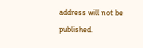address will not be published.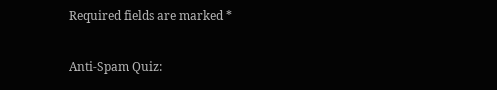Required fields are marked *

Anti-Spam Quiz: